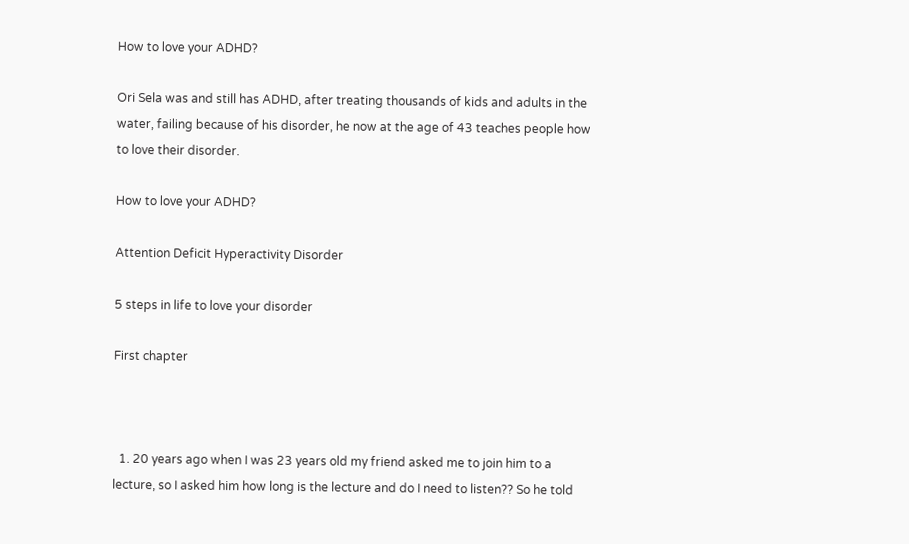How to love your ADHD?

Ori Sela was and still has ADHD, after treating thousands of kids and adults in the water, failing because of his disorder, he now at the age of 43 teaches people how to love their disorder.

How to love your ADHD?

Attention Deficit Hyperactivity Disorder

5 steps in life to love your disorder

First chapter



  1. 20 years ago when I was 23 years old my friend asked me to join him to a lecture, so I asked him how long is the lecture and do I need to listen?? So he told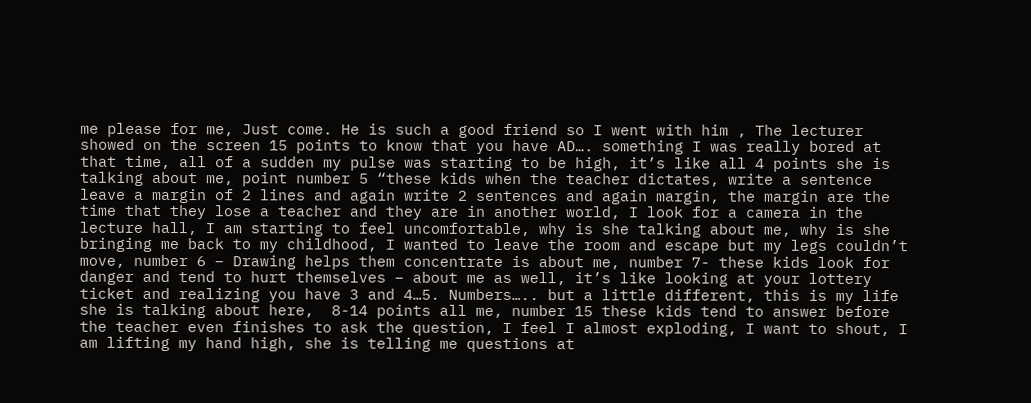me please for me, Just come. He is such a good friend so I went with him , The lecturer showed on the screen 15 points to know that you have AD…. something I was really bored at that time, all of a sudden my pulse was starting to be high, it’s like all 4 points she is talking about me, point number 5 “these kids when the teacher dictates, write a sentence leave a margin of 2 lines and again write 2 sentences and again margin, the margin are the time that they lose a teacher and they are in another world, I look for a camera in the lecture hall, I am starting to feel uncomfortable, why is she talking about me, why is she bringing me back to my childhood, I wanted to leave the room and escape but my legs couldn’t move, number 6 – Drawing helps them concentrate is about me, number 7- these kids look for danger and tend to hurt themselves – about me as well, it’s like looking at your lottery ticket and realizing you have 3 and 4…5. Numbers….. but a little different, this is my life she is talking about here,  8-14 points all me, number 15 these kids tend to answer before the teacher even finishes to ask the question, I feel I almost exploding, I want to shout, I am lifting my hand high, she is telling me questions at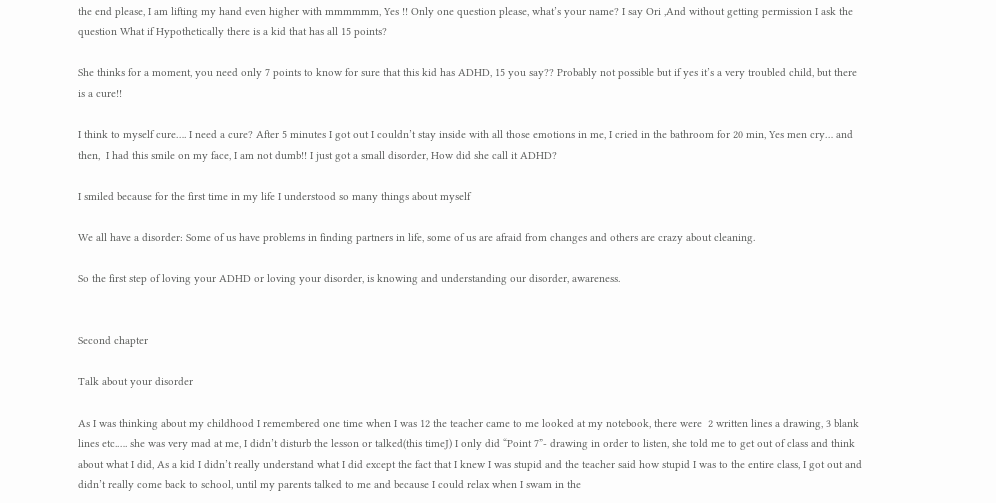the end please, I am lifting my hand even higher with mmmmmm, Yes !! Only one question please, what’s your name? I say Ori ,And without getting permission I ask the question What if Hypothetically there is a kid that has all 15 points?

She thinks for a moment, you need only 7 points to know for sure that this kid has ADHD, 15 you say?? Probably not possible but if yes it’s a very troubled child, but there is a cure!!

I think to myself cure…. I need a cure? After 5 minutes I got out I couldn’t stay inside with all those emotions in me, I cried in the bathroom for 20 min, Yes men cry… and then,  I had this smile on my face, I am not dumb!! I just got a small disorder, How did she call it ADHD?

I smiled because for the first time in my life I understood so many things about myself

We all have a disorder: Some of us have problems in finding partners in life, some of us are afraid from changes and others are crazy about cleaning.

So the first step of loving your ADHD or loving your disorder, is knowing and understanding our disorder, awareness.


Second chapter

Talk about your disorder

As I was thinking about my childhood I remembered one time when I was 12 the teacher came to me looked at my notebook, there were  2 written lines a drawing, 3 blank lines etc.…. she was very mad at me, I didn’t disturb the lesson or talked(this timeJ) I only did “Point 7”- drawing in order to listen, she told me to get out of class and think about what I did, As a kid I didn’t really understand what I did except the fact that I knew I was stupid and the teacher said how stupid I was to the entire class, I got out and didn’t really come back to school, until my parents talked to me and because I could relax when I swam in the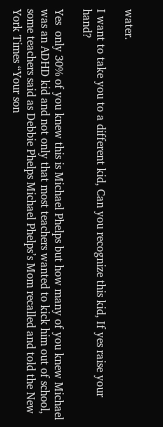water.

I want to take you to a different kid, Can you recognize this kid, If yes raise your hand?

Yes  only 30% of you knew this is Michael Phelps but how many of you knew Michael was an ADHD kid and not only that most teachers wanted to kick him out of school, some teachers said as Debbie Phelps Michael Phelps’s Mom recalled and told the New York Times “Your son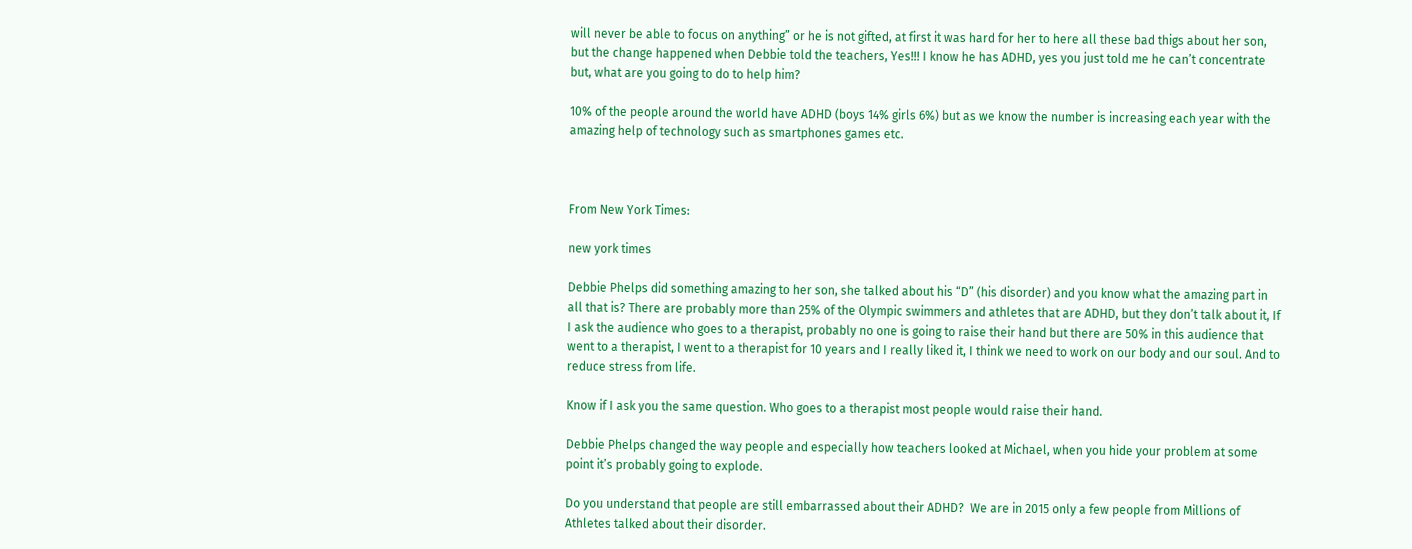will never be able to focus on anything” or he is not gifted, at first it was hard for her to here all these bad thigs about her son, but the change happened when Debbie told the teachers, Yes!!! I know he has ADHD, yes you just told me he can’t concentrate but, what are you going to do to help him?

10% of the people around the world have ADHD (boys 14% girls 6%) but as we know the number is increasing each year with the amazing help of technology such as smartphones games etc.



From New York Times:

new york times

Debbie Phelps did something amazing to her son, she talked about his “D” (his disorder) and you know what the amazing part in all that is? There are probably more than 25% of the Olympic swimmers and athletes that are ADHD, but they don’t talk about it, If I ask the audience who goes to a therapist, probably no one is going to raise their hand but there are 50% in this audience that went to a therapist, I went to a therapist for 10 years and I really liked it, I think we need to work on our body and our soul. And to reduce stress from life.

Know if I ask you the same question. Who goes to a therapist most people would raise their hand.

Debbie Phelps changed the way people and especially how teachers looked at Michael, when you hide your problem at some point it’s probably going to explode.

Do you understand that people are still embarrassed about their ADHD?  We are in 2015 only a few people from Millions of Athletes talked about their disorder.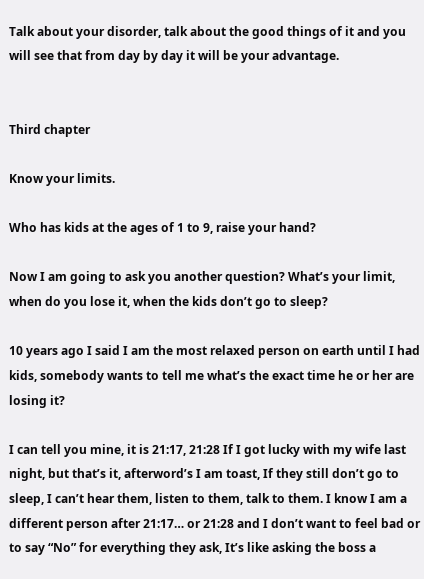Talk about your disorder, talk about the good things of it and you will see that from day by day it will be your advantage.


Third chapter

Know your limits.

Who has kids at the ages of 1 to 9, raise your hand?

Now I am going to ask you another question? What’s your limit, when do you lose it, when the kids don’t go to sleep?

10 years ago I said I am the most relaxed person on earth until I had kids, somebody wants to tell me what’s the exact time he or her are losing it?

I can tell you mine, it is 21:17, 21:28 If I got lucky with my wife last night, but that’s it, afterword’s I am toast, If they still don’t go to sleep, I can’t hear them, listen to them, talk to them. I know I am a different person after 21:17… or 21:28 and I don’t want to feel bad or to say “No” for everything they ask, It’s like asking the boss a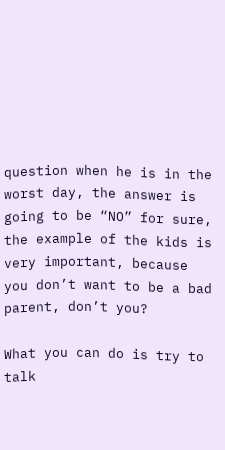question when he is in the worst day, the answer is going to be “NO” for sure, the example of the kids is very important, because you don’t want to be a bad parent, don’t you?

What you can do is try to talk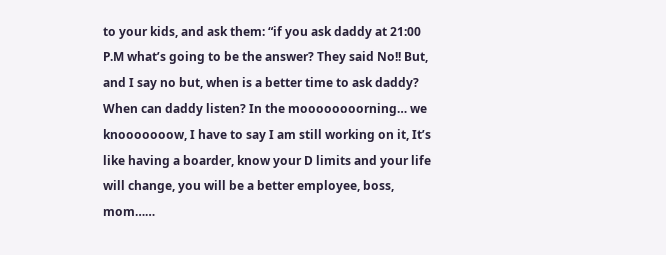to your kids, and ask them: “if you ask daddy at 21:00 P.M what’s going to be the answer? They said No!! But, and I say no but, when is a better time to ask daddy? When can daddy listen? In the moooooooorning… we knooooooow, I have to say I am still working on it, It’s like having a boarder, know your D limits and your life will change, you will be a better employee, boss, mom……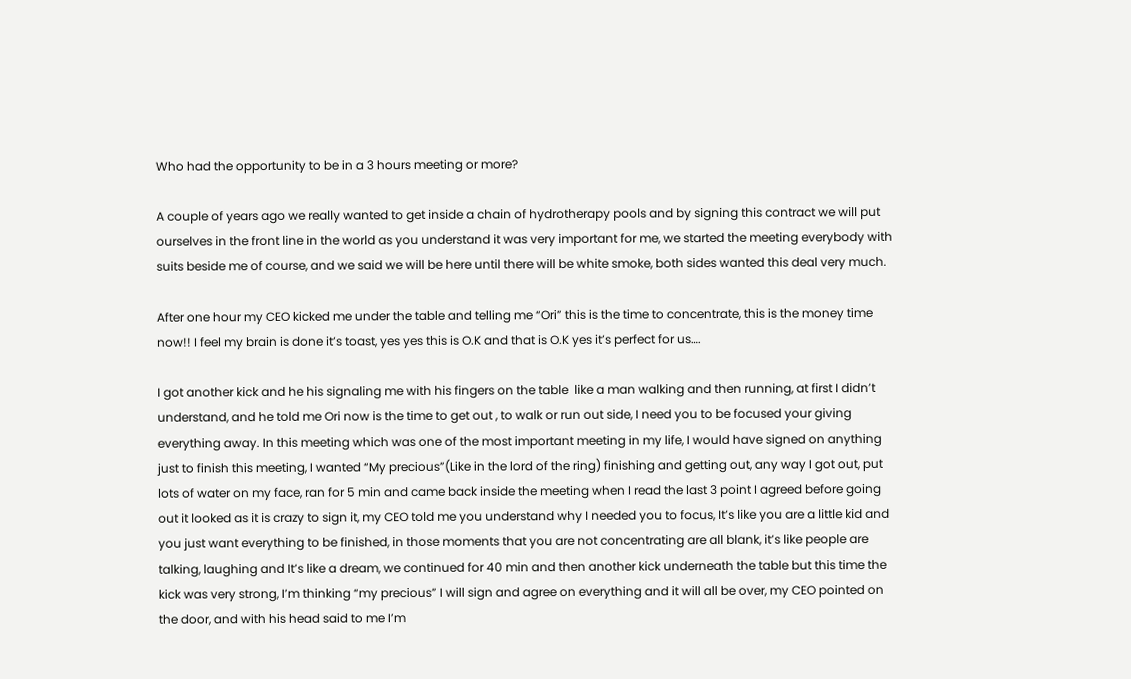Who had the opportunity to be in a 3 hours meeting or more?

A couple of years ago we really wanted to get inside a chain of hydrotherapy pools and by signing this contract we will put ourselves in the front line in the world as you understand it was very important for me, we started the meeting everybody with suits beside me of course, and we said we will be here until there will be white smoke, both sides wanted this deal very much.

After one hour my CEO kicked me under the table and telling me “Ori” this is the time to concentrate, this is the money time now!! I feel my brain is done it’s toast, yes yes this is O.K and that is O.K yes it’s perfect for us….

I got another kick and he his signaling me with his fingers on the table  like a man walking and then running, at first I didn’t understand, and he told me Ori now is the time to get out , to walk or run out side, I need you to be focused your giving everything away. In this meeting which was one of the most important meeting in my life, I would have signed on anything just to finish this meeting, I wanted “My precious”(Like in the lord of the ring) finishing and getting out, any way I got out, put lots of water on my face, ran for 5 min and came back inside the meeting when I read the last 3 point I agreed before going out it looked as it is crazy to sign it, my CEO told me you understand why I needed you to focus, It’s like you are a little kid and you just want everything to be finished, in those moments that you are not concentrating are all blank, it’s like people are talking, laughing and It’s like a dream, we continued for 40 min and then another kick underneath the table but this time the kick was very strong, I’m thinking “my precious” I will sign and agree on everything and it will all be over, my CEO pointed on the door, and with his head said to me I’m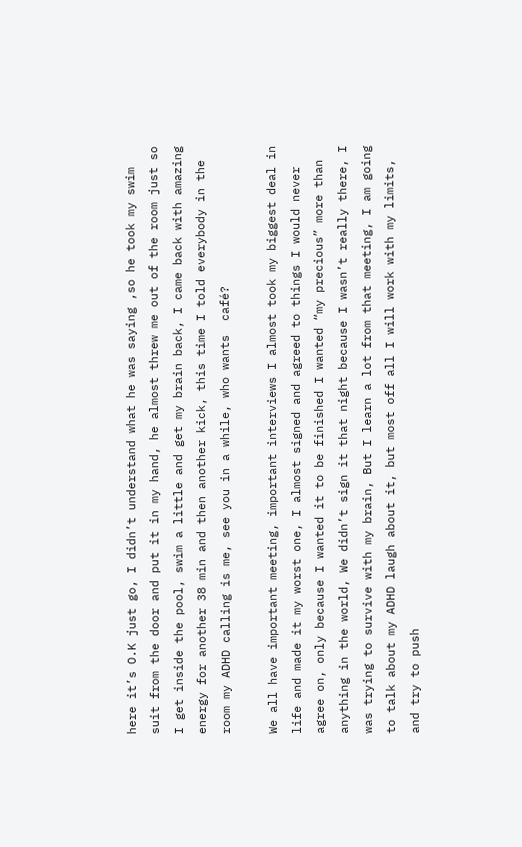here it’s O.K just go, I didn’t understand what he was saying ,so he took my swim suit from the door and put it in my hand, he almost threw me out of the room just so I get inside the pool, swim a little and get my brain back, I came back with amazing energy for another 38 min and then another kick, this time I told everybody in the room my ADHD calling is me, see you in a while, who wants  café?

We all have important meeting, important interviews I almost took my biggest deal in life and made it my worst one, I almost signed and agreed to things I would never agree on, only because I wanted it to be finished I wanted “my precious” more than anything in the world, We didn’t sign it that night because I wasn’t really there, I was trying to survive with my brain, But I learn a lot from that meeting, I am going to talk about my ADHD laugh about it, but most off all I will work with my limits, and try to push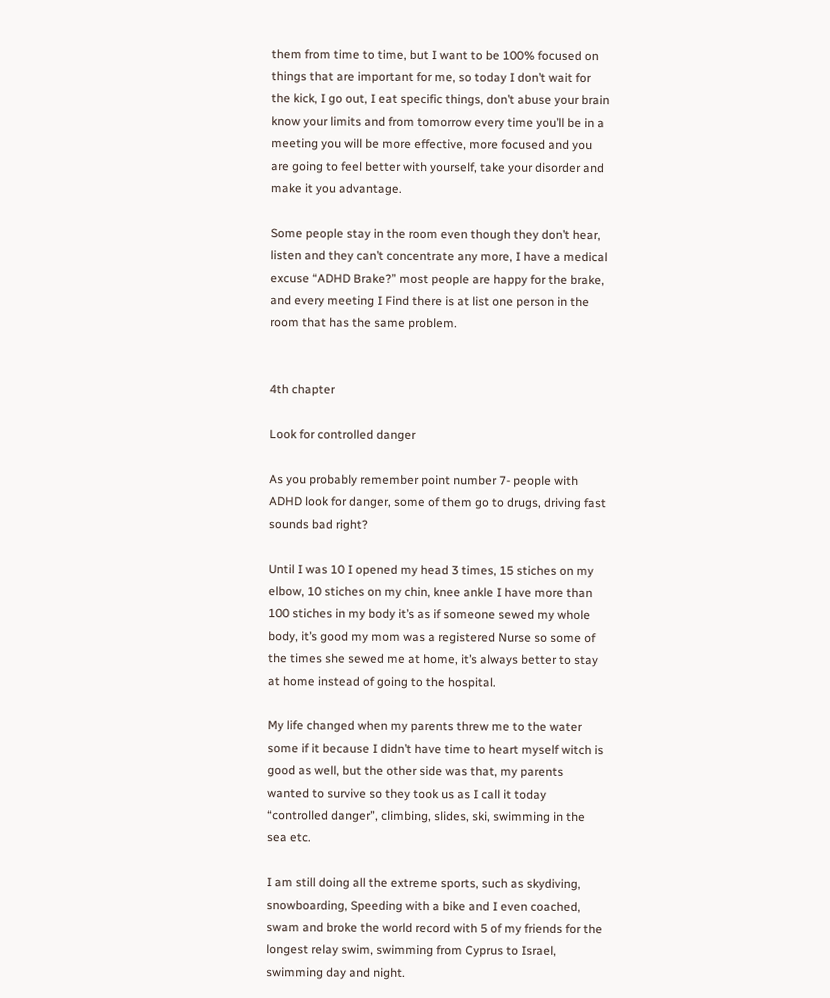them from time to time, but I want to be 100% focused on things that are important for me, so today I don’t wait for the kick, I go out, I eat specific things, don’t abuse your brain know your limits and from tomorrow every time you’ll be in a meeting you will be more effective, more focused and you are going to feel better with yourself, take your disorder and make it you advantage.

Some people stay in the room even though they don’t hear, listen and they can’t concentrate any more, I have a medical excuse “ADHD Brake?” most people are happy for the brake, and every meeting I Find there is at list one person in the room that has the same problem.


4th chapter

Look for controlled danger

As you probably remember point number 7- people with ADHD look for danger, some of them go to drugs, driving fast sounds bad right?

Until I was 10 I opened my head 3 times, 15 stiches on my elbow, 10 stiches on my chin, knee ankle I have more than 100 stiches in my body it’s as if someone sewed my whole body, it’s good my mom was a registered Nurse so some of the times she sewed me at home, it’s always better to stay at home instead of going to the hospital.

My life changed when my parents threw me to the water some if it because I didn’t have time to heart myself witch is good as well, but the other side was that, my parents wanted to survive so they took us as I call it today “controlled danger”, climbing, slides, ski, swimming in the sea etc.

I am still doing all the extreme sports, such as skydiving, snowboarding, Speeding with a bike and I even coached, swam and broke the world record with 5 of my friends for the longest relay swim, swimming from Cyprus to Israel, swimming day and night.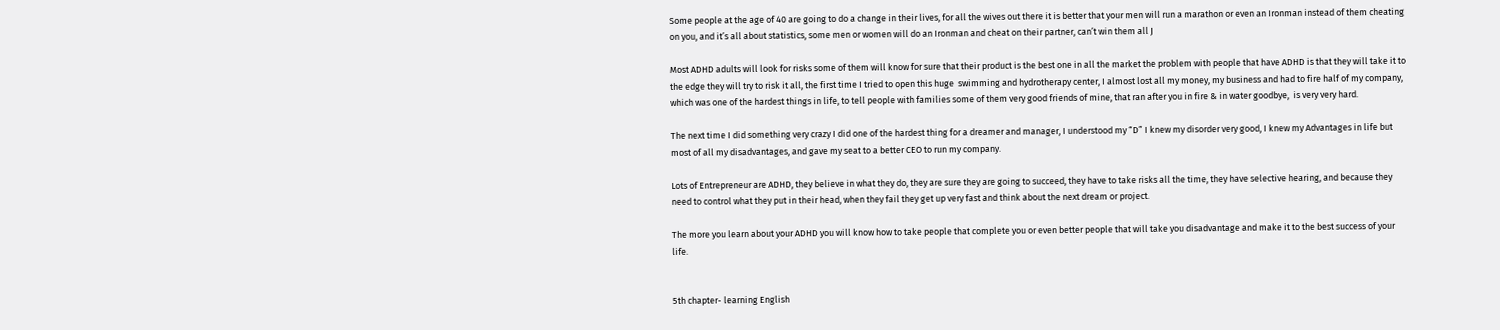Some people at the age of 40 are going to do a change in their lives, for all the wives out there it is better that your men will run a marathon or even an Ironman instead of them cheating on you, and it’s all about statistics, some men or women will do an Ironman and cheat on their partner, can’t win them all J

Most ADHD adults will look for risks some of them will know for sure that their product is the best one in all the market the problem with people that have ADHD is that they will take it to the edge they will try to risk it all, the first time I tried to open this huge  swimming and hydrotherapy center, I almost lost all my money, my business and had to fire half of my company, which was one of the hardest things in life, to tell people with families some of them very good friends of mine, that ran after you in fire & in water goodbye,  is very very hard.

The next time I did something very crazy I did one of the hardest thing for a dreamer and manager, I understood my “D” I knew my disorder very good, I knew my Advantages in life but most of all my disadvantages, and gave my seat to a better CEO to run my company.

Lots of Entrepreneur are ADHD, they believe in what they do, they are sure they are going to succeed, they have to take risks all the time, they have selective hearing, and because they need to control what they put in their head, when they fail they get up very fast and think about the next dream or project.

The more you learn about your ADHD you will know how to take people that complete you or even better people that will take you disadvantage and make it to the best success of your  life.


5th chapter- learning English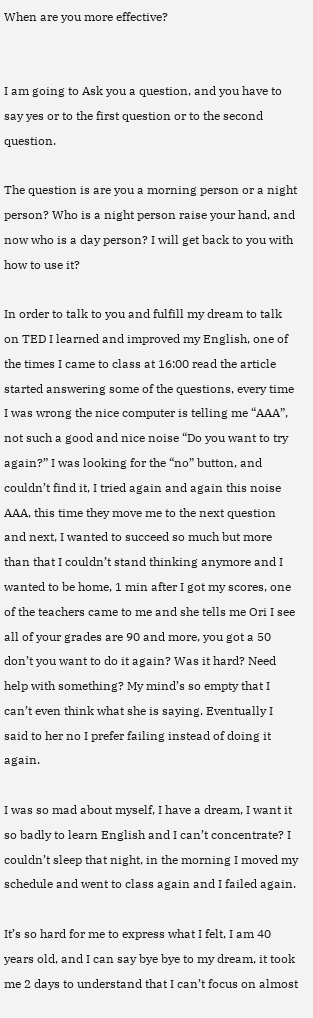When are you more effective?


I am going to Ask you a question, and you have to say yes or to the first question or to the second question.

The question is are you a morning person or a night person? Who is a night person raise your hand, and now who is a day person? I will get back to you with how to use it?

In order to talk to you and fulfill my dream to talk on TED I learned and improved my English, one of the times I came to class at 16:00 read the article started answering some of the questions, every time I was wrong the nice computer is telling me “AAA”, not such a good and nice noise “Do you want to try again?” I was looking for the “no” button, and couldn’t find it, I tried again and again this noise AAA, this time they move me to the next question and next, I wanted to succeed so much but more than that I couldn’t stand thinking anymore and I wanted to be home, 1 min after I got my scores, one of the teachers came to me and she tells me Ori I see all of your grades are 90 and more, you got a 50 don’t you want to do it again? Was it hard? Need help with something? My mind’s so empty that I can’t even think what she is saying. Eventually I said to her no I prefer failing instead of doing it again.

I was so mad about myself, I have a dream, I want it so badly to learn English and I can’t concentrate? I couldn’t sleep that night, in the morning I moved my schedule and went to class again and I failed again.

It’s so hard for me to express what I felt, I am 40 years old, and I can say bye bye to my dream, it took me 2 days to understand that I can’t focus on almost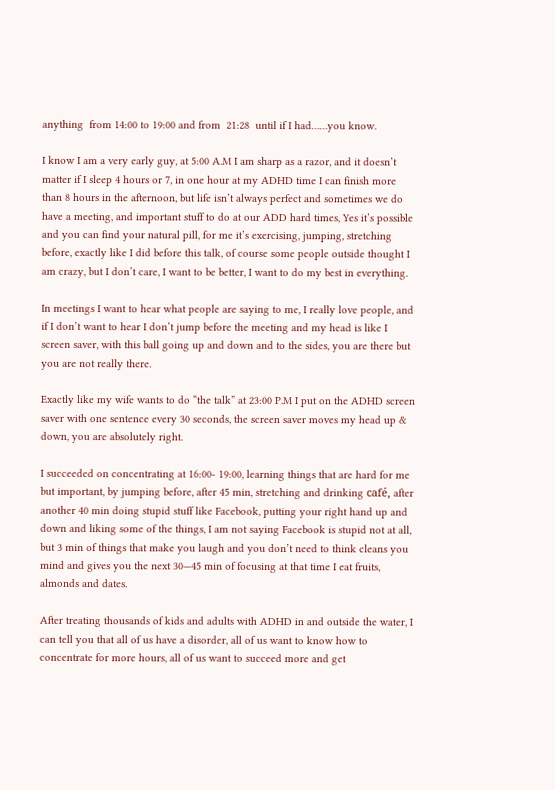anything  from 14:00 to 19:00 and from  21:28  until if I had……you know.

I know I am a very early guy, at 5:00 A.M I am sharp as a razor, and it doesn’t matter if I sleep 4 hours or 7, in one hour at my ADHD time I can finish more than 8 hours in the afternoon, but life isn’t always perfect and sometimes we do have a meeting, and important stuff to do at our ADD hard times, Yes it’s possible and you can find your natural pill, for me it’s exercising, jumping, stretching before, exactly like I did before this talk, of course some people outside thought I am crazy, but I don’t care, I want to be better, I want to do my best in everything.

In meetings I want to hear what people are saying to me, I really love people, and if I don’t want to hear I don’t jump before the meeting and my head is like I screen saver, with this ball going up and down and to the sides, you are there but you are not really there.

Exactly like my wife wants to do “the talk” at 23:00 P.M I put on the ADHD screen saver with one sentence every 30 seconds, the screen saver moves my head up & down, you are absolutely right.

I succeeded on concentrating at 16:00- 19:00, learning things that are hard for me but important, by jumping before, after 45 min, stretching and drinking café, after another 40 min doing stupid stuff like Facebook, putting your right hand up and down and liking some of the things, I am not saying Facebook is stupid not at all, but 3 min of things that make you laugh and you don’t need to think cleans you mind and gives you the next 30—45 min of focusing at that time I eat fruits, almonds and dates.

After treating thousands of kids and adults with ADHD in and outside the water, I can tell you that all of us have a disorder, all of us want to know how to concentrate for more hours, all of us want to succeed more and get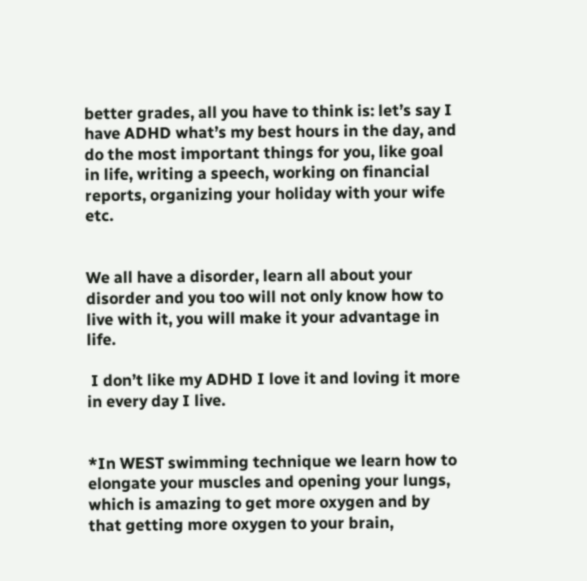better grades, all you have to think is: let’s say I have ADHD what’s my best hours in the day, and do the most important things for you, like goal in life, writing a speech, working on financial reports, organizing your holiday with your wife etc.


We all have a disorder, learn all about your disorder and you too will not only know how to live with it, you will make it your advantage in life.

 I don’t like my ADHD I love it and loving it more in every day I live.


*In WEST swimming technique we learn how to elongate your muscles and opening your lungs, which is amazing to get more oxygen and by that getting more oxygen to your brain,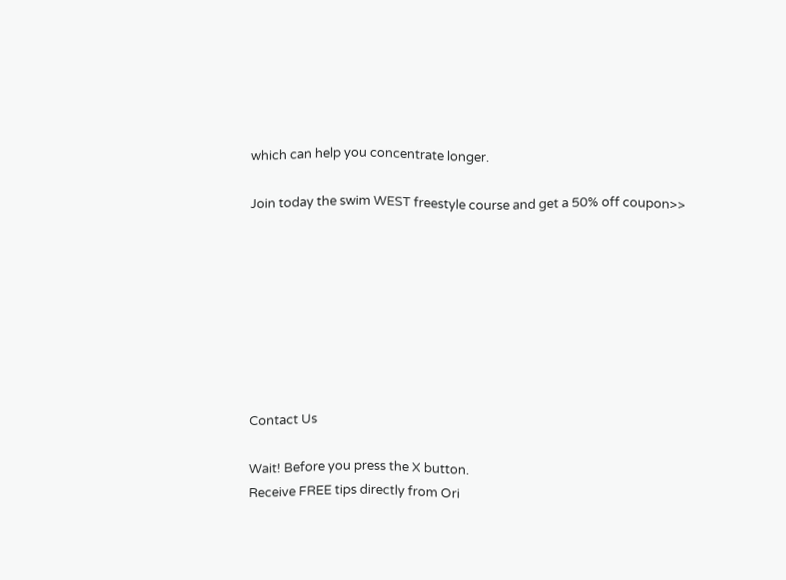which can help you concentrate longer.

Join today the swim WEST freestyle course and get a 50% off coupon>>








Contact Us

Wait! Before you press the X button.
Receive FREE tips directly from Ori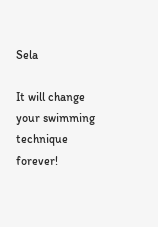Sela

It will change your swimming technique forever!